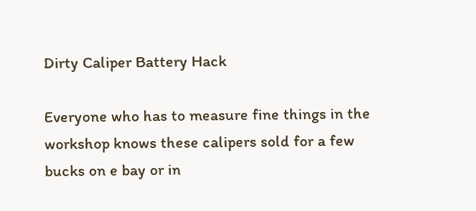Dirty Caliper Battery Hack

Everyone who has to measure fine things in the workshop knows these calipers sold for a few bucks on e bay or in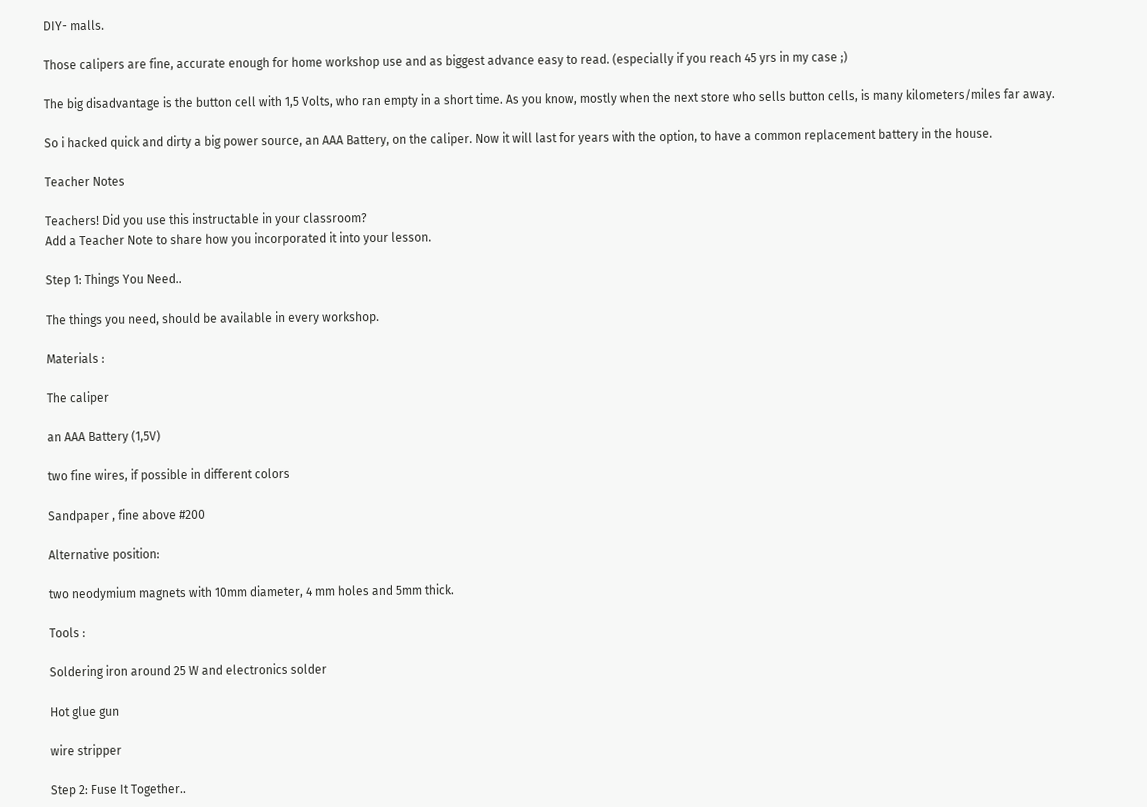DIY- malls.

Those calipers are fine, accurate enough for home workshop use and as biggest advance easy to read. (especially if you reach 45 yrs in my case ;)

The big disadvantage is the button cell with 1,5 Volts, who ran empty in a short time. As you know, mostly when the next store who sells button cells, is many kilometers/miles far away.

So i hacked quick and dirty a big power source, an AAA Battery, on the caliper. Now it will last for years with the option, to have a common replacement battery in the house.

Teacher Notes

Teachers! Did you use this instructable in your classroom?
Add a Teacher Note to share how you incorporated it into your lesson.

Step 1: Things You Need..

The things you need, should be available in every workshop.

Materials :

The caliper

an AAA Battery (1,5V)

two fine wires, if possible in different colors

Sandpaper , fine above #200

Alternative position:

two neodymium magnets with 10mm diameter, 4 mm holes and 5mm thick.

Tools :

Soldering iron around 25 W and electronics solder

Hot glue gun

wire stripper

Step 2: Fuse It Together..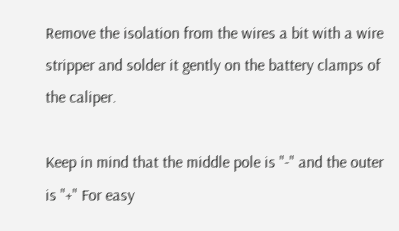Remove the isolation from the wires a bit with a wire stripper and solder it gently on the battery clamps of the caliper.

Keep in mind that the middle pole is "-" and the outer is "+" For easy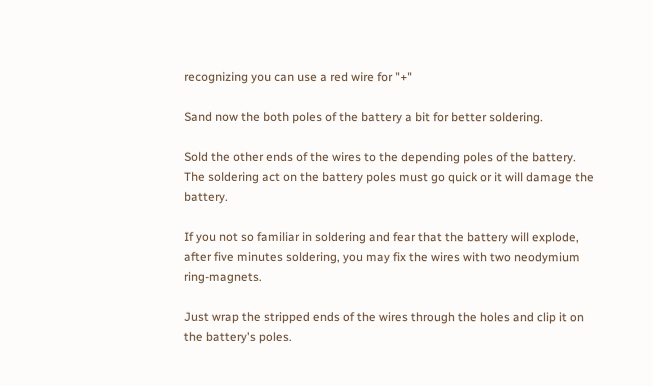recognizing you can use a red wire for "+"

Sand now the both poles of the battery a bit for better soldering.

Sold the other ends of the wires to the depending poles of the battery. The soldering act on the battery poles must go quick or it will damage the battery.

If you not so familiar in soldering and fear that the battery will explode, after five minutes soldering, you may fix the wires with two neodymium ring-magnets.

Just wrap the stripped ends of the wires through the holes and clip it on the battery's poles.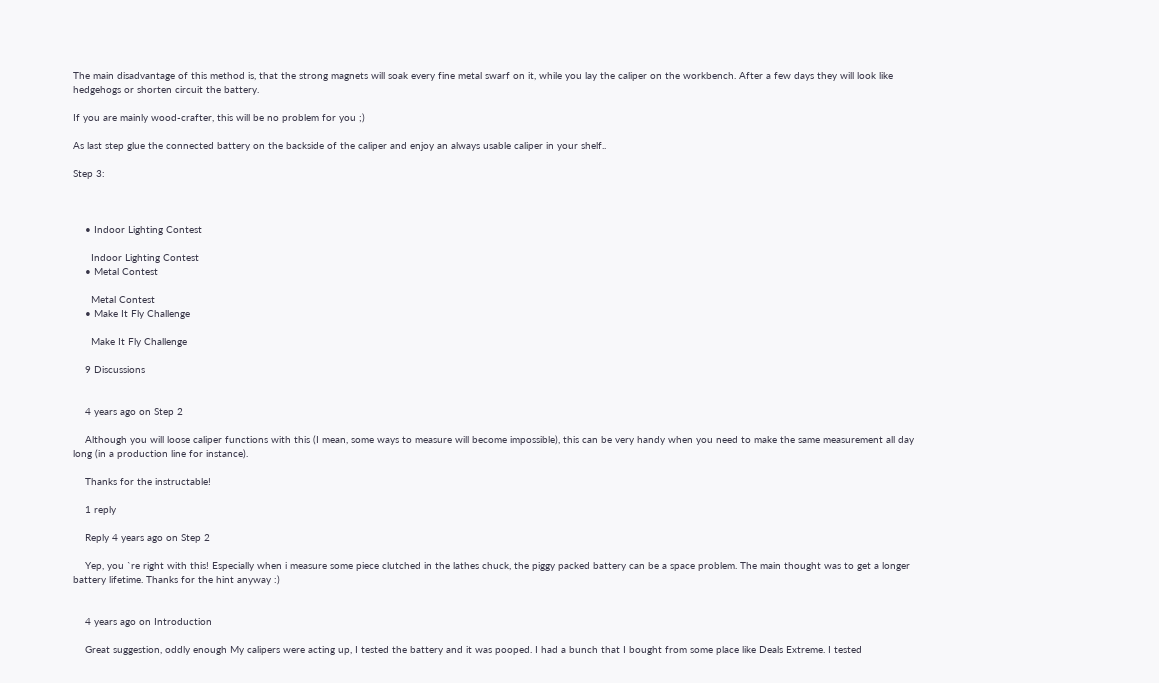The main disadvantage of this method is, that the strong magnets will soak every fine metal swarf on it, while you lay the caliper on the workbench. After a few days they will look like hedgehogs or shorten circuit the battery.

If you are mainly wood-crafter, this will be no problem for you ;)

As last step glue the connected battery on the backside of the caliper and enjoy an always usable caliper in your shelf..

Step 3:



    • Indoor Lighting Contest

      Indoor Lighting Contest
    • Metal Contest

      Metal Contest
    • Make It Fly Challenge

      Make It Fly Challenge

    9 Discussions


    4 years ago on Step 2

    Although you will loose caliper functions with this (I mean, some ways to measure will become impossible), this can be very handy when you need to make the same measurement all day long (in a production line for instance).

    Thanks for the instructable!

    1 reply

    Reply 4 years ago on Step 2

    Yep, you `re right with this! Especially when i measure some piece clutched in the lathes chuck, the piggy packed battery can be a space problem. The main thought was to get a longer battery lifetime. Thanks for the hint anyway :)


    4 years ago on Introduction

    Great suggestion, oddly enough My calipers were acting up, I tested the battery and it was pooped. I had a bunch that I bought from some place like Deals Extreme. I tested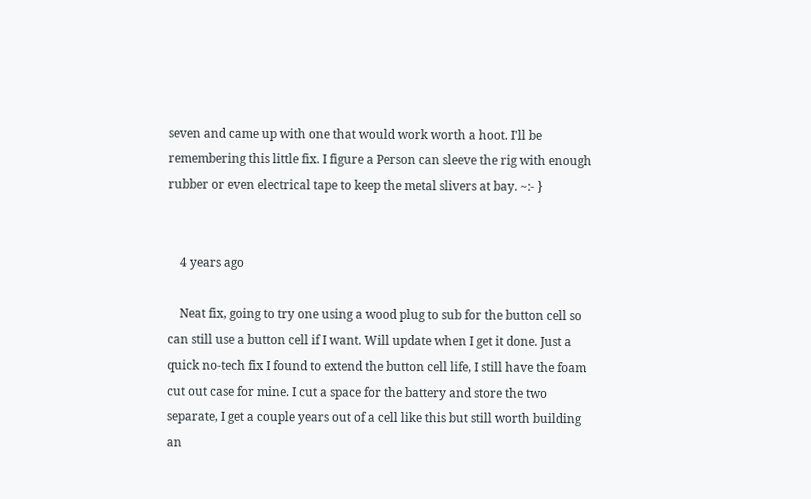seven and came up with one that would work worth a hoot. I'll be remembering this little fix. I figure a Person can sleeve the rig with enough rubber or even electrical tape to keep the metal slivers at bay. ~:- }


    4 years ago

    Neat fix, going to try one using a wood plug to sub for the button cell so can still use a button cell if I want. Will update when I get it done. Just a quick no-tech fix I found to extend the button cell life, I still have the foam cut out case for mine. I cut a space for the battery and store the two separate, I get a couple years out of a cell like this but still worth building an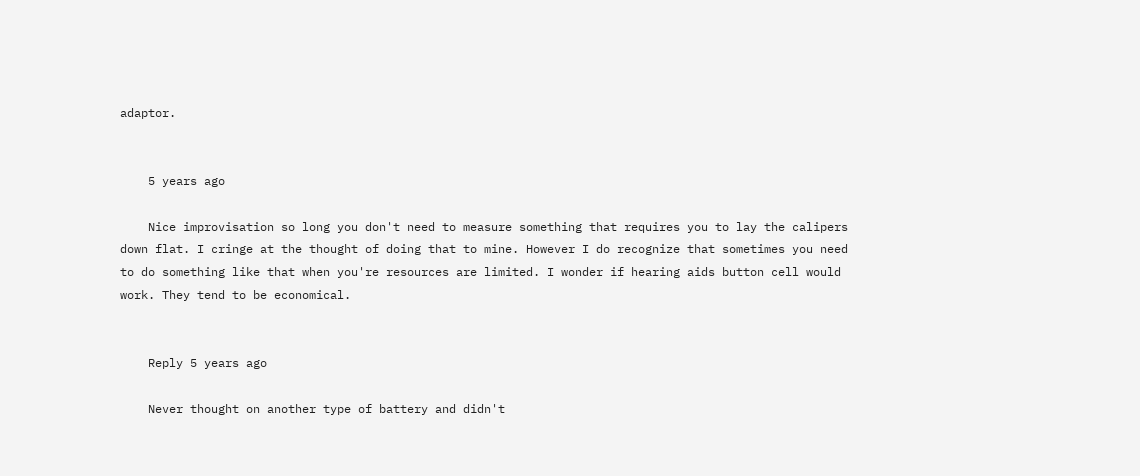adaptor.


    5 years ago

    Nice improvisation so long you don't need to measure something that requires you to lay the calipers down flat. I cringe at the thought of doing that to mine. However I do recognize that sometimes you need to do something like that when you're resources are limited. I wonder if hearing aids button cell would work. They tend to be economical.


    Reply 5 years ago

    Never thought on another type of battery and didn't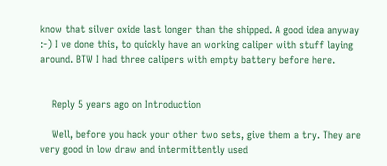know that silver oxide last longer than the shipped. A good idea anyway :-) I ve done this, to quickly have an working caliper with stuff laying around. BTW I had three calipers with empty battery before here.


    Reply 5 years ago on Introduction

    Well, before you hack your other two sets, give them a try. They are very good in low draw and intermittently used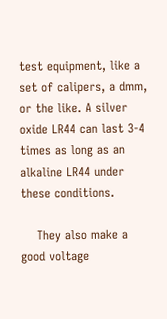test equipment, like a set of calipers, a dmm, or the like. A silver oxide LR44 can last 3-4 times as long as an alkaline LR44 under these conditions.

    They also make a good voltage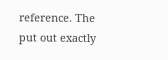reference. The put out exactly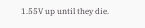1.55V up until they die.